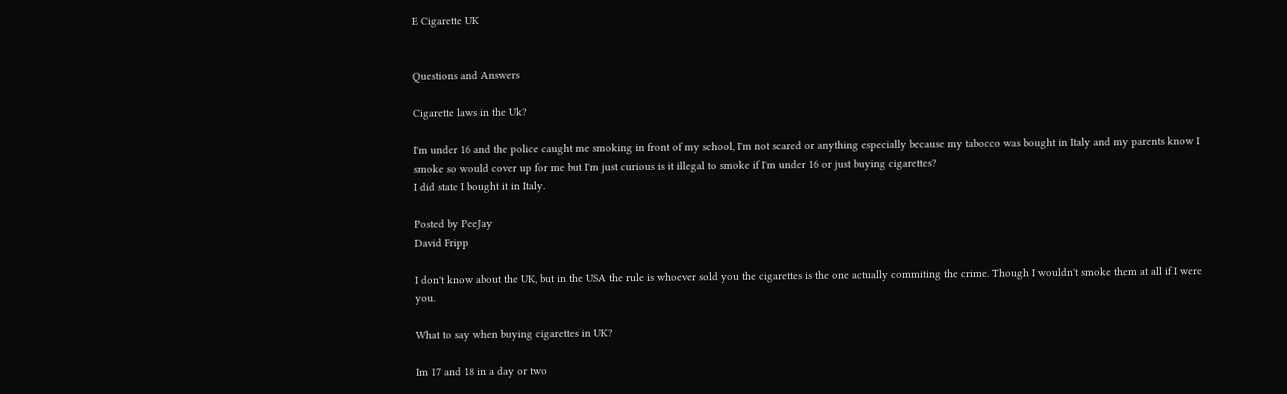E Cigarette UK


Questions and Answers

Cigarette laws in the Uk?

I'm under 16 and the police caught me smoking in front of my school, I'm not scared or anything especially because my tabocco was bought in Italy and my parents know I smoke so would cover up for me but I'm just curious is it illegal to smoke if I'm under 16 or just buying cigarettes?
I did state I bought it in Italy.

Posted by PeeJay
David Fripp

I don't know about the UK, but in the USA the rule is whoever sold you the cigarettes is the one actually commiting the crime. Though I wouldn't smoke them at all if I were you.

What to say when buying cigarettes in UK?

Im 17 and 18 in a day or two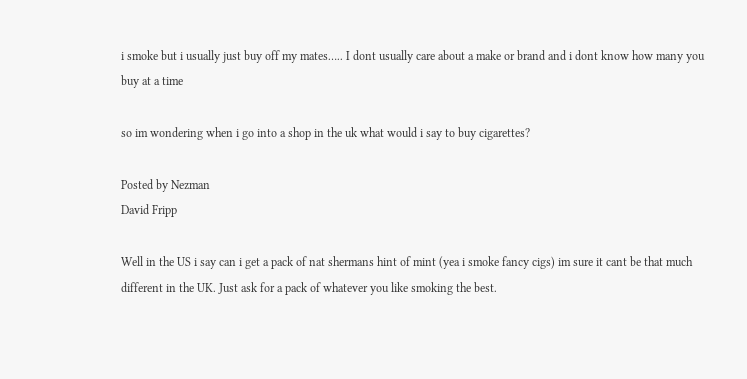i smoke but i usually just buy off my mates….. I dont usually care about a make or brand and i dont know how many you buy at a time

so im wondering when i go into a shop in the uk what would i say to buy cigarettes?

Posted by Nezman
David Fripp

Well in the US i say can i get a pack of nat shermans hint of mint (yea i smoke fancy cigs) im sure it cant be that much different in the UK. Just ask for a pack of whatever you like smoking the best.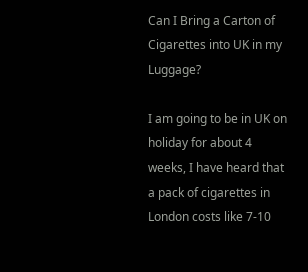Can I Bring a Carton of Cigarettes into UK in my Luggage?

I am going to be in UK on holiday for about 4 weeks, I have heard that a pack of cigarettes in London costs like 7-10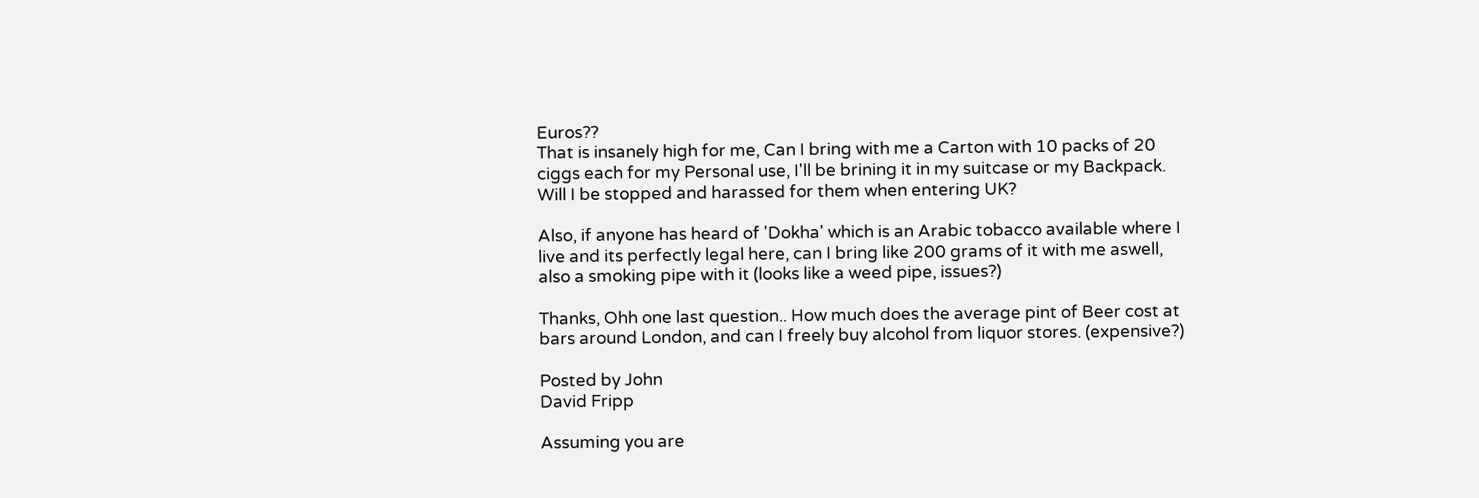Euros??
That is insanely high for me, Can I bring with me a Carton with 10 packs of 20 ciggs each for my Personal use, I'll be brining it in my suitcase or my Backpack. Will I be stopped and harassed for them when entering UK?

Also, if anyone has heard of 'Dokha' which is an Arabic tobacco available where I live and its perfectly legal here, can I bring like 200 grams of it with me aswell, also a smoking pipe with it (looks like a weed pipe, issues?)

Thanks, Ohh one last question.. How much does the average pint of Beer cost at bars around London, and can I freely buy alcohol from liquor stores. (expensive?)

Posted by John
David Fripp

Assuming you are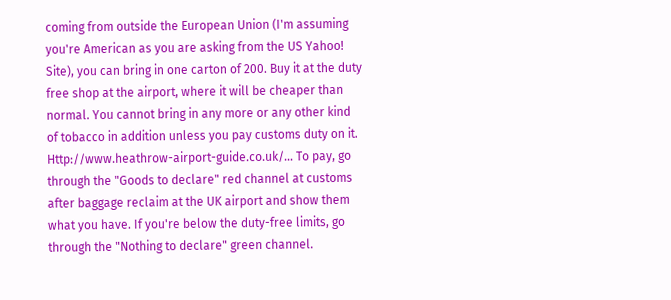coming from outside the European Union (I'm assuming you're American as you are asking from the US Yahoo! Site), you can bring in one carton of 200. Buy it at the duty free shop at the airport, where it will be cheaper than normal. You cannot bring in any more or any other kind of tobacco in addition unless you pay customs duty on it. Http://www.heathrow-airport-guide.co.uk/… To pay, go through the "Goods to declare" red channel at customs after baggage reclaim at the UK airport and show them what you have. If you're below the duty-free limits, go through the "Nothing to declare" green channel.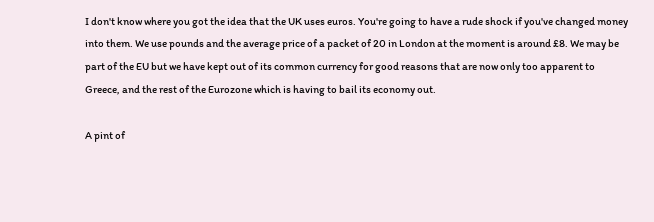I don't know where you got the idea that the UK uses euros. You're going to have a rude shock if you've changed money into them. We use pounds and the average price of a packet of 20 in London at the moment is around £8. We may be part of the EU but we have kept out of its common currency for good reasons that are now only too apparent to Greece, and the rest of the Eurozone which is having to bail its economy out.

A pint of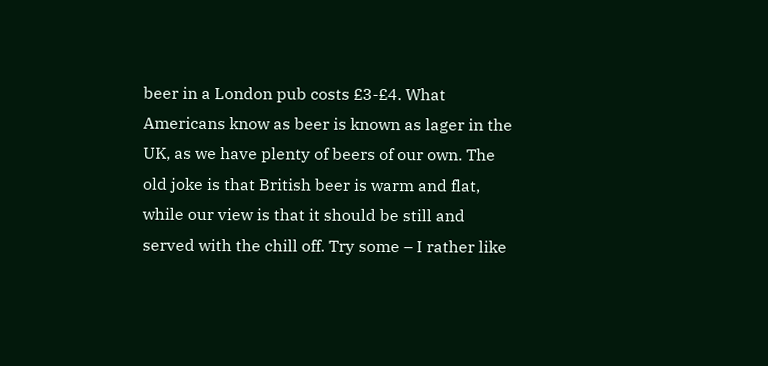beer in a London pub costs £3-£4. What Americans know as beer is known as lager in the UK, as we have plenty of beers of our own. The old joke is that British beer is warm and flat, while our view is that it should be still and served with the chill off. Try some – I rather like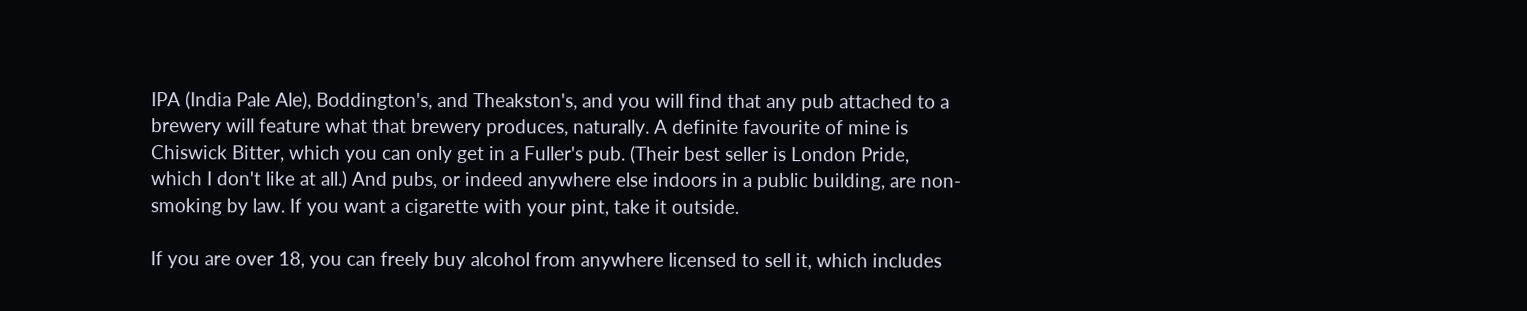IPA (India Pale Ale), Boddington's, and Theakston's, and you will find that any pub attached to a brewery will feature what that brewery produces, naturally. A definite favourite of mine is Chiswick Bitter, which you can only get in a Fuller's pub. (Their best seller is London Pride, which I don't like at all.) And pubs, or indeed anywhere else indoors in a public building, are non-smoking by law. If you want a cigarette with your pint, take it outside.

If you are over 18, you can freely buy alcohol from anywhere licensed to sell it, which includes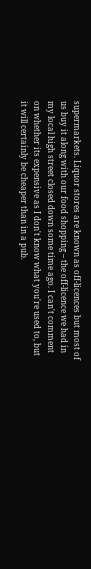supermarkets. Liquor stores are known as off-licences but most of us buy it along with our food shopping – the off-licence we had in my local high street closed down some time ago. I can't comment on whether its expensive as I don't know what you're used to, but it will certainly be cheaper than in a pub.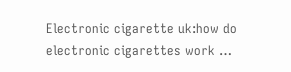Electronic cigarette uk:how do electronic cigarettes work …